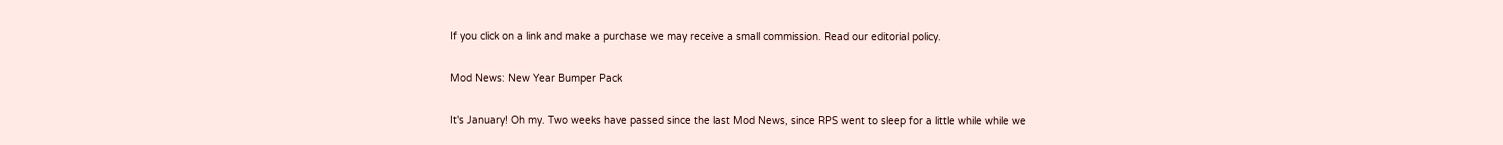If you click on a link and make a purchase we may receive a small commission. Read our editorial policy.

Mod News: New Year Bumper Pack

It's January! Oh my. Two weeks have passed since the last Mod News, since RPS went to sleep for a little while while we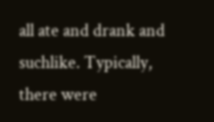all ate and drank and suchlike. Typically, there were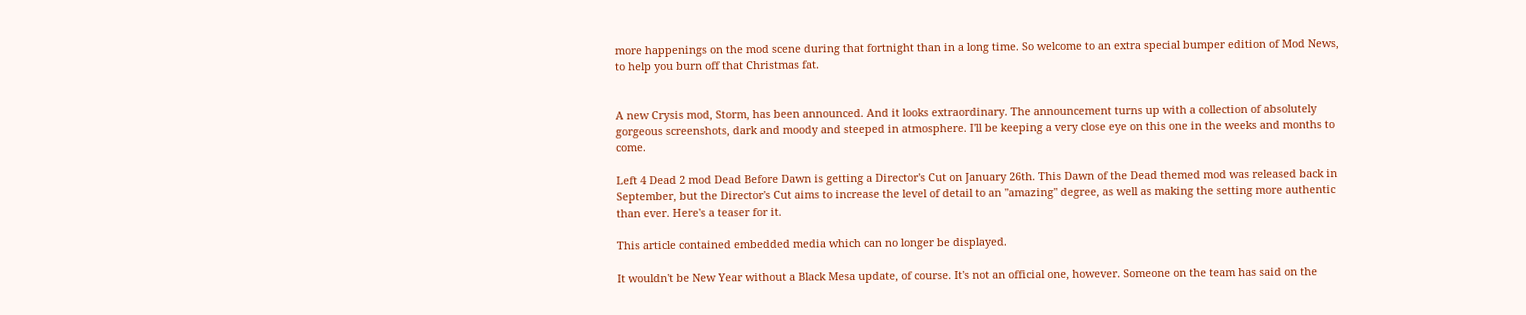more happenings on the mod scene during that fortnight than in a long time. So welcome to an extra special bumper edition of Mod News, to help you burn off that Christmas fat.


A new Crysis mod, Storm, has been announced. And it looks extraordinary. The announcement turns up with a collection of absolutely gorgeous screenshots, dark and moody and steeped in atmosphere. I'll be keeping a very close eye on this one in the weeks and months to come.

Left 4 Dead 2 mod Dead Before Dawn is getting a Director's Cut on January 26th. This Dawn of the Dead themed mod was released back in September, but the Director's Cut aims to increase the level of detail to an "amazing" degree, as well as making the setting more authentic than ever. Here's a teaser for it.

This article contained embedded media which can no longer be displayed.

It wouldn't be New Year without a Black Mesa update, of course. It's not an official one, however. Someone on the team has said on the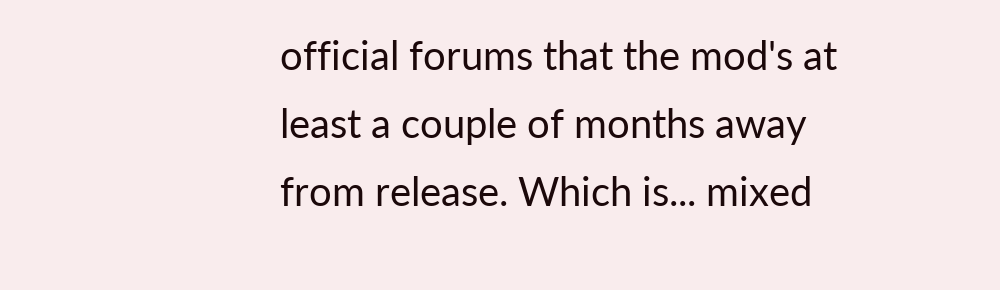official forums that the mod's at least a couple of months away from release. Which is... mixed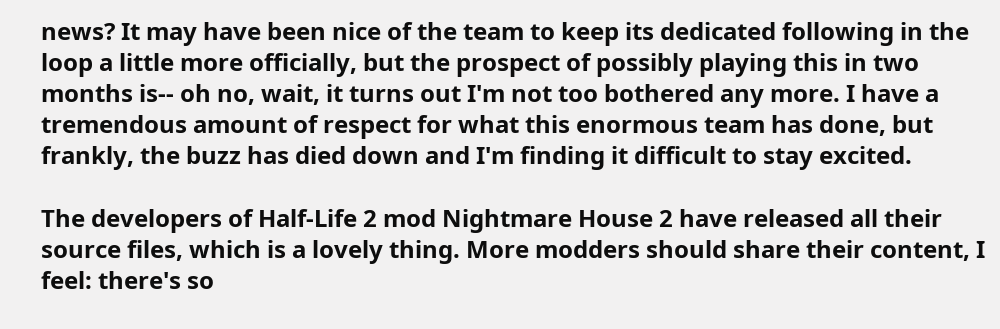news? It may have been nice of the team to keep its dedicated following in the loop a little more officially, but the prospect of possibly playing this in two months is-- oh no, wait, it turns out I'm not too bothered any more. I have a tremendous amount of respect for what this enormous team has done, but frankly, the buzz has died down and I'm finding it difficult to stay excited.

The developers of Half-Life 2 mod Nightmare House 2 have released all their source files, which is a lovely thing. More modders should share their content, I feel: there's so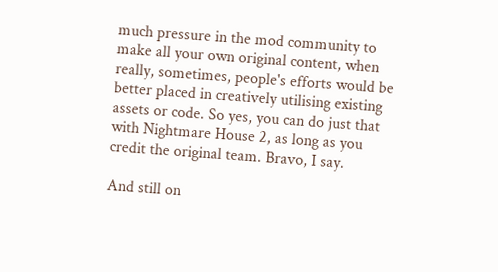much pressure in the mod community to make all your own original content, when really, sometimes, people's efforts would be better placed in creatively utilising existing assets or code. So yes, you can do just that with Nightmare House 2, as long as you credit the original team. Bravo, I say.

And still on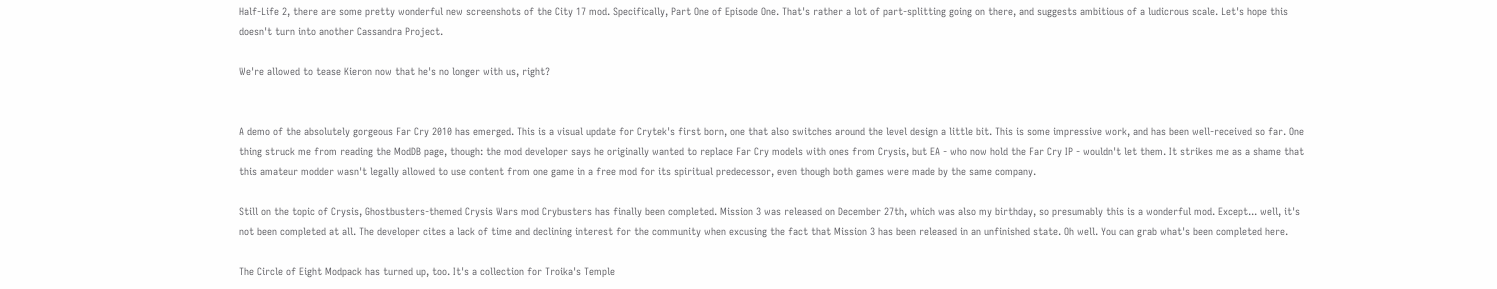Half-Life 2, there are some pretty wonderful new screenshots of the City 17 mod. Specifically, Part One of Episode One. That's rather a lot of part-splitting going on there, and suggests ambitious of a ludicrous scale. Let's hope this doesn't turn into another Cassandra Project.

We're allowed to tease Kieron now that he's no longer with us, right?


A demo of the absolutely gorgeous Far Cry 2010 has emerged. This is a visual update for Crytek's first born, one that also switches around the level design a little bit. This is some impressive work, and has been well-received so far. One thing struck me from reading the ModDB page, though: the mod developer says he originally wanted to replace Far Cry models with ones from Crysis, but EA - who now hold the Far Cry IP - wouldn't let them. It strikes me as a shame that this amateur modder wasn't legally allowed to use content from one game in a free mod for its spiritual predecessor, even though both games were made by the same company.

Still on the topic of Crysis, Ghostbusters-themed Crysis Wars mod Crybusters has finally been completed. Mission 3 was released on December 27th, which was also my birthday, so presumably this is a wonderful mod. Except... well, it's not been completed at all. The developer cites a lack of time and declining interest for the community when excusing the fact that Mission 3 has been released in an unfinished state. Oh well. You can grab what's been completed here.

The Circle of Eight Modpack has turned up, too. It's a collection for Troika's Temple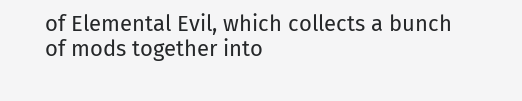of Elemental Evil, which collects a bunch of mods together into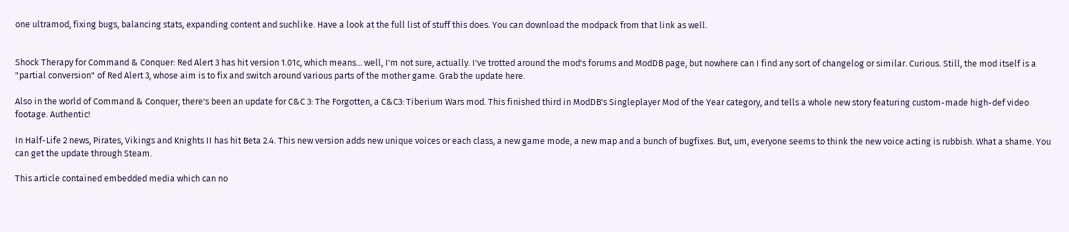one ultramod, fixing bugs, balancing stats, expanding content and suchlike. Have a look at the full list of stuff this does. You can download the modpack from that link as well.


Shock Therapy for Command & Conquer: Red Alert 3 has hit version 1.01c, which means... well, I'm not sure, actually. I've trotted around the mod's forums and ModDB page, but nowhere can I find any sort of changelog or similar. Curious. Still, the mod itself is a "partial conversion" of Red Alert 3, whose aim is to fix and switch around various parts of the mother game. Grab the update here.

Also in the world of Command & Conquer, there's been an update for C&C 3: The Forgotten, a C&C3: Tiberium Wars mod. This finished third in ModDB's Singleplayer Mod of the Year category, and tells a whole new story featuring custom-made high-def video footage. Authentic!

In Half-Life 2 news, Pirates, Vikings and Knights II has hit Beta 2.4. This new version adds new unique voices or each class, a new game mode, a new map and a bunch of bugfixes. But, um, everyone seems to think the new voice acting is rubbish. What a shame. You can get the update through Steam.

This article contained embedded media which can no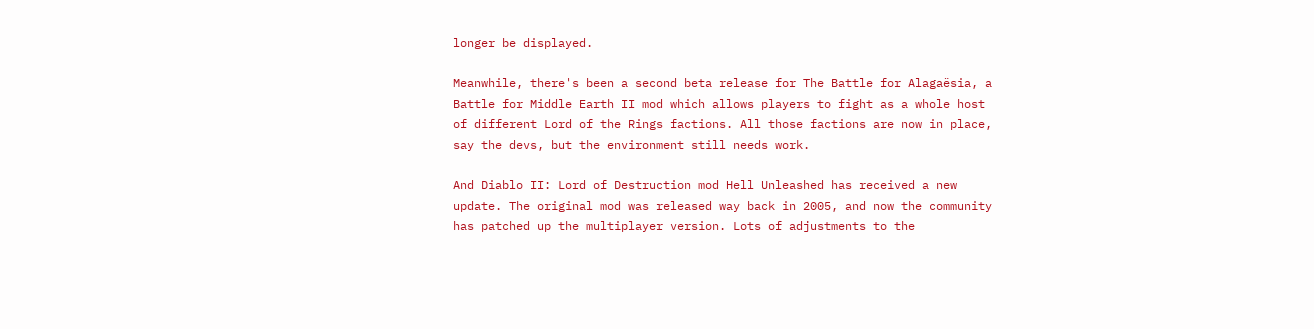longer be displayed.

Meanwhile, there's been a second beta release for The Battle for Alagaësia, a Battle for Middle Earth II mod which allows players to fight as a whole host of different Lord of the Rings factions. All those factions are now in place, say the devs, but the environment still needs work.

And Diablo II: Lord of Destruction mod Hell Unleashed has received a new update. The original mod was released way back in 2005, and now the community has patched up the multiplayer version. Lots of adjustments to the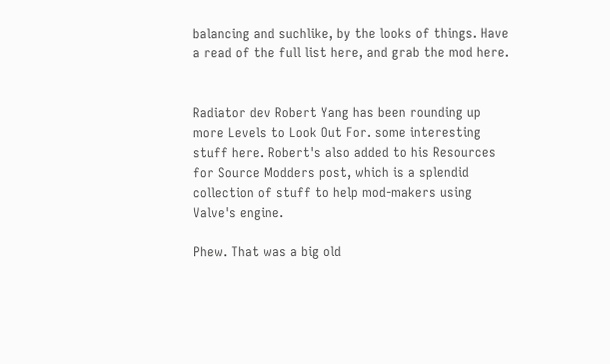balancing and suchlike, by the looks of things. Have a read of the full list here, and grab the mod here.


Radiator dev Robert Yang has been rounding up more Levels to Look Out For. some interesting stuff here. Robert's also added to his Resources for Source Modders post, which is a splendid collection of stuff to help mod-makers using Valve's engine.

Phew. That was a big old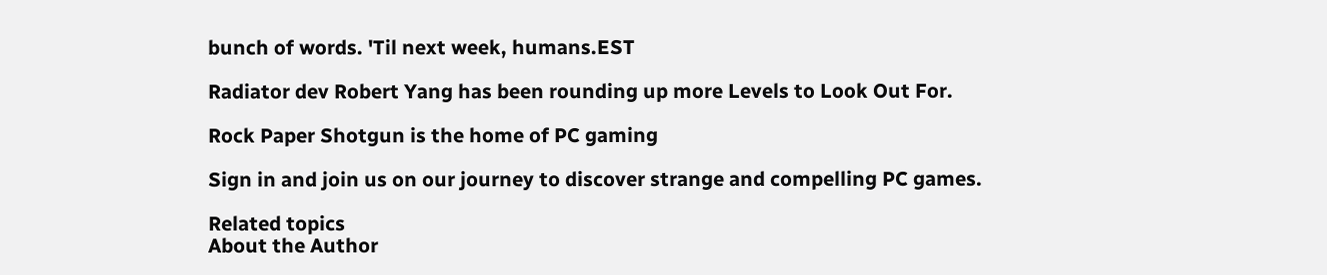bunch of words. 'Til next week, humans.EST

Radiator dev Robert Yang has been rounding up more Levels to Look Out For.

Rock Paper Shotgun is the home of PC gaming

Sign in and join us on our journey to discover strange and compelling PC games.

Related topics
About the Author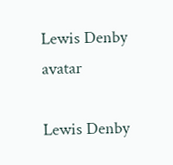Lewis Denby avatar

Lewis Denby